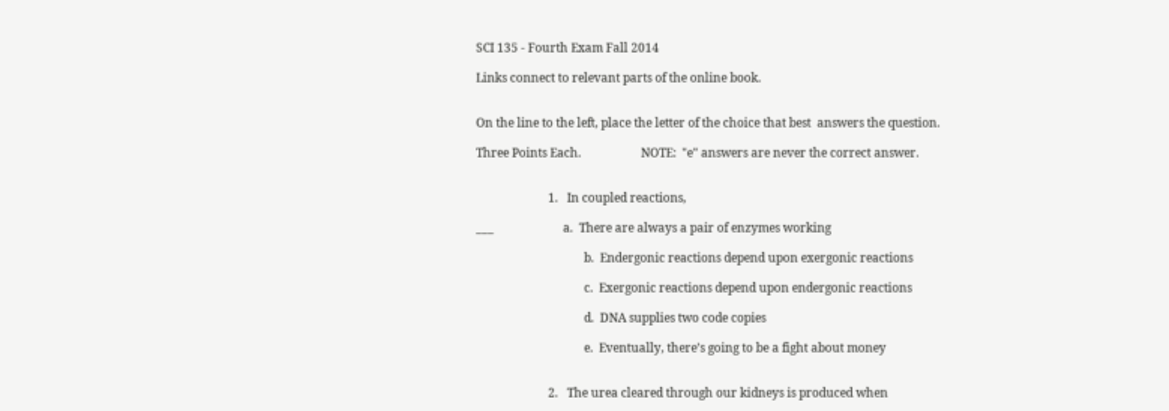SCI 135 - Fourth Exam Fall 2014

Links connect to relevant parts of the online book.


On the line to the left, place the letter of the choice that best  answers the question.

Three Points Each.                    NOTE:  "e" answers are never the correct answer.


                        1.   In coupled reactions,

___                       a.  There are always a pair of enzymes working

                                    b.  Endergonic reactions depend upon exergonic reactions

                                    c.  Exergonic reactions depend upon endergonic reactions

                                    d.  DNA supplies two code copies

                                    e.  Eventually, there’s going to be a fight about money


                        2.   The urea cleared through our kidneys is produced when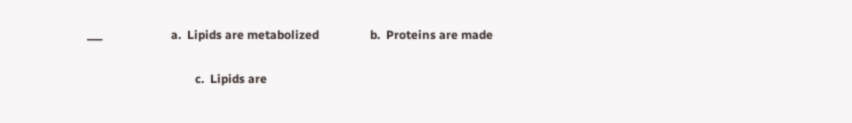___                       a.  Lipids are metabolized                 b.  Proteins are made

                                    c.  Lipids are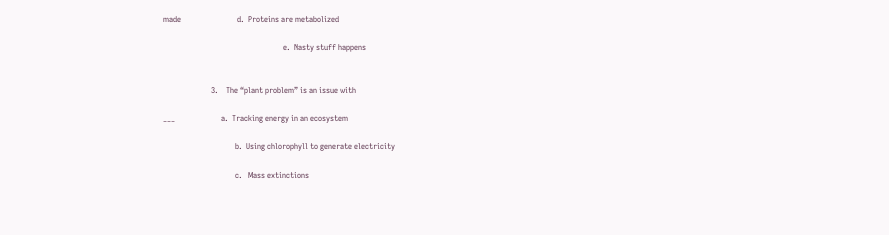made                            d.  Proteins are metabolized

                                                            e.  Nasty stuff happens


                        3.    The “plant problem” is an issue with

___                       a.  Tracking energy in an ecosystem

                                    b.  Using chlorophyll to generate electricity

                                    c.   Mass extinctions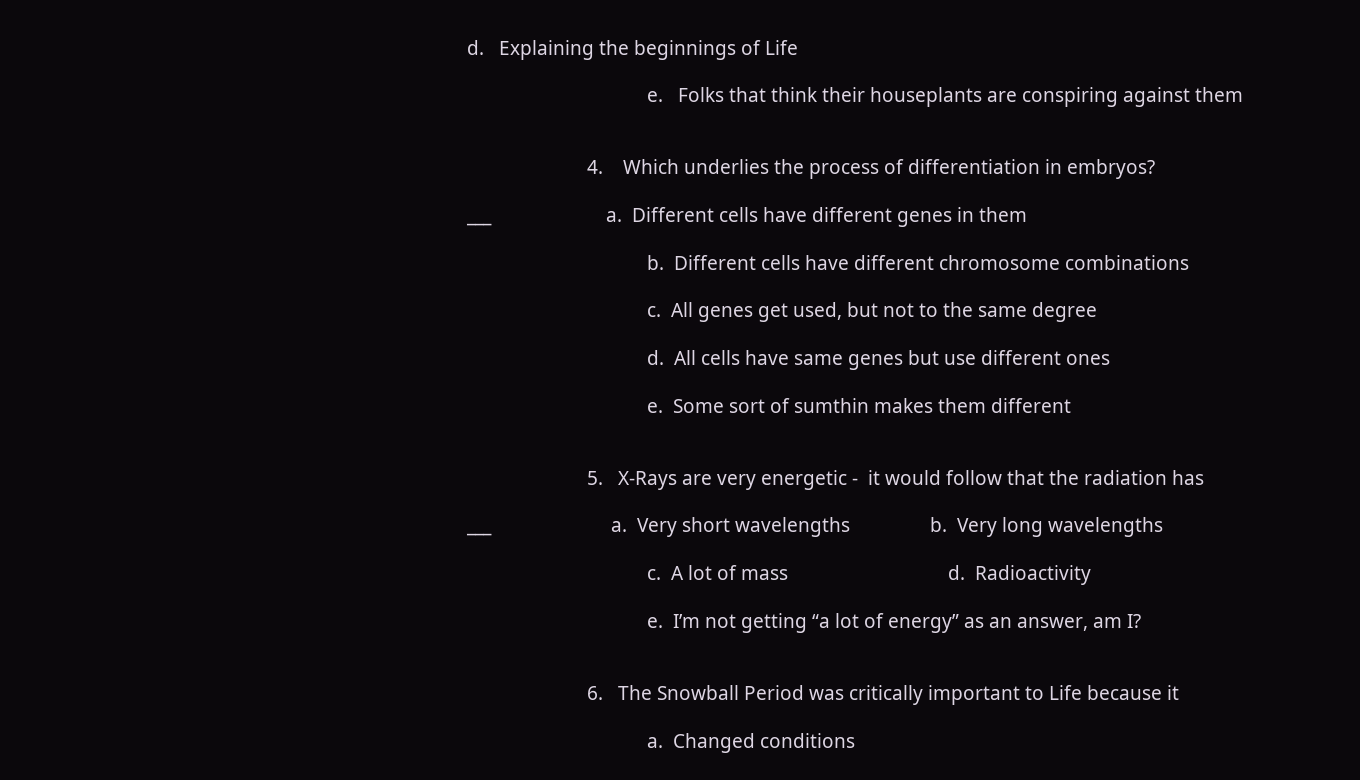d.   Explaining the beginnings of Life

                                    e.   Folks that think their houseplants are conspiring against them


                        4.    Which underlies the process of differentiation in embryos?

___                       a.  Different cells have different genes in them

                                    b.  Different cells have different chromosome combinations

                                    c.  All genes get used, but not to the same degree

                                    d.  All cells have same genes but use different ones

                                    e.  Some sort of sumthin makes them different


                        5.   X-Rays are very energetic -  it would follow that the radiation has

___                        a.  Very short wavelengths                b.  Very long wavelengths

                                    c.  A lot of mass                                d.  Radioactivity

                                    e.  I’m not getting “a lot of energy” as an answer, am I?


                        6.   The Snowball Period was critically important to Life because it

                                    a.  Changed conditions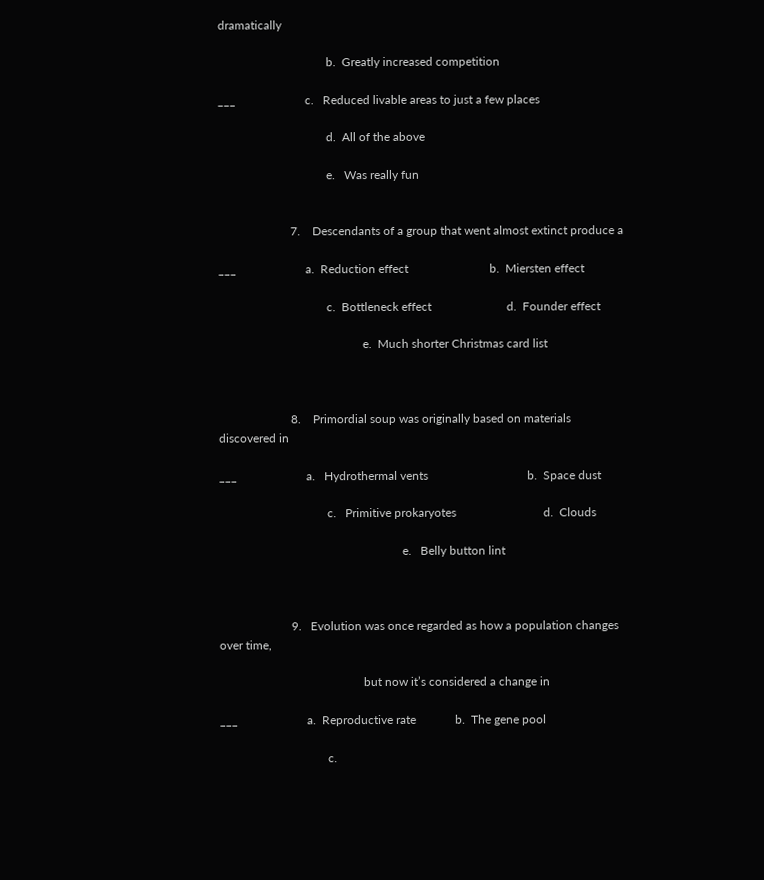dramatically

                                    b.  Greatly increased competition

___                       c.   Reduced livable areas to just a few places

                                    d.  All of the above

                                    e.   Was really fun


                        7.    Descendants of a group that went almost extinct produce a

___                       a.  Reduction effect                           b.  Miersten effect

                                    c.  Bottleneck effect                         d.  Founder effect

                                                e.  Much shorter Christmas card list



                        8.    Primordial soup was originally based on materials discovered in

___                       a.   Hydrothermal vents                                 b.  Space dust

                                    c.   Primitive prokaryotes                             d.  Clouds

                                                             e.   Belly button lint



                        9.   Evolution was once regarded as how a population changes over time,

                                                but now it’s considered a change in

___                       a.  Reproductive rate             b.  The gene pool

                                    c.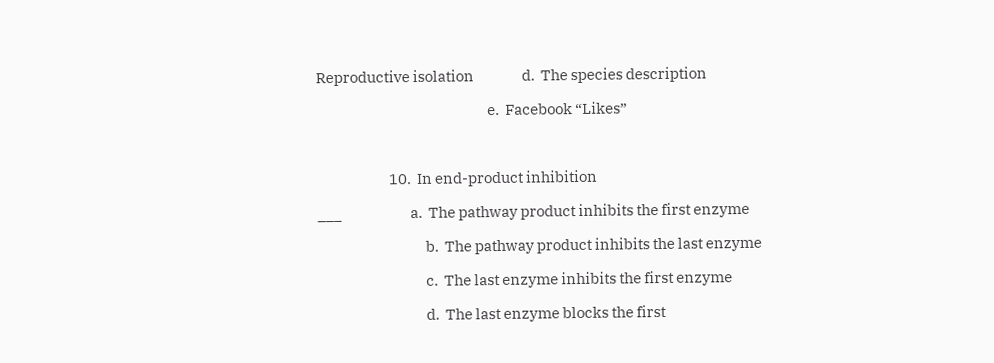Reproductive isolation                d.  The species description

                                                         e.  Facebook “Likes”



                        10.  In end-product inhibition

___                       a.  The pathway product inhibits the first enzyme

                                    b.  The pathway product inhibits the last enzyme

                                    c.  The last enzyme inhibits the first enzyme

                                    d.  The last enzyme blocks the first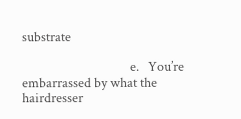substrate

                                    e.   You’re embarrassed by what the hairdresser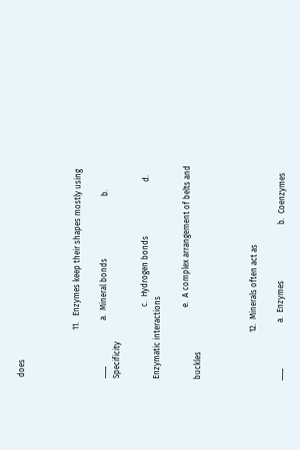does



                        11.   Enzymes keep their shapes mostly using

___                       a.  Mineral bonds                               b.    Specificity

                                    c.  Hydrogen bonds                           d.  Enzymatic interactions

                                    e.  A complex arrangement of belts and buckles



                        12.  Minerals often act as

___                       a.  Enzymes                            b.  Coenzymes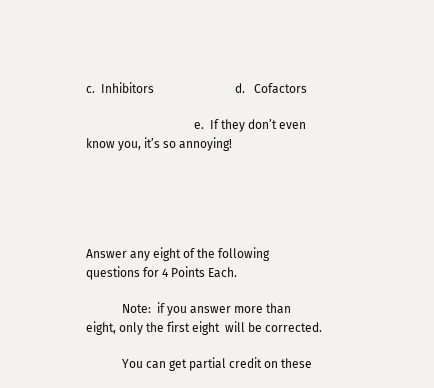c.  Inhibitors                           d.   Cofactors

                                    e.  If they don’t even know you, it’s so annoying!





Answer any eight of the following questions for 4 Points Each.

            Note:  if you answer more than eight, only the first eight  will be corrected.

            You can get partial credit on these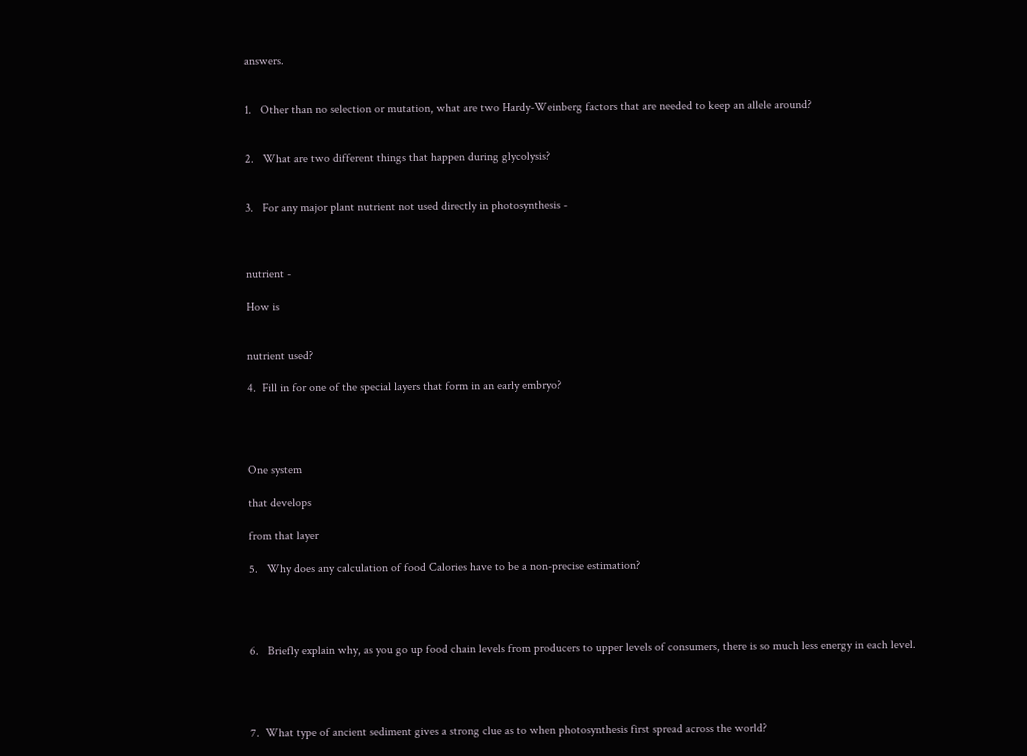answers.


1.   Other than no selection or mutation, what are two Hardy-Weinberg factors that are needed to keep an allele around?


2.   What are two different things that happen during glycolysis?


3.   For any major plant nutrient not used directly in photosynthesis -



nutrient -

How is


nutrient used?

4.  Fill in for one of the special layers that form in an early embryo?




One system

that develops

from that layer

5.   Why does any calculation of food Calories have to be a non-precise estimation?




6.   Briefly explain why, as you go up food chain levels from producers to upper levels of consumers, there is so much less energy in each level.




7.  What type of ancient sediment gives a strong clue as to when photosynthesis first spread across the world?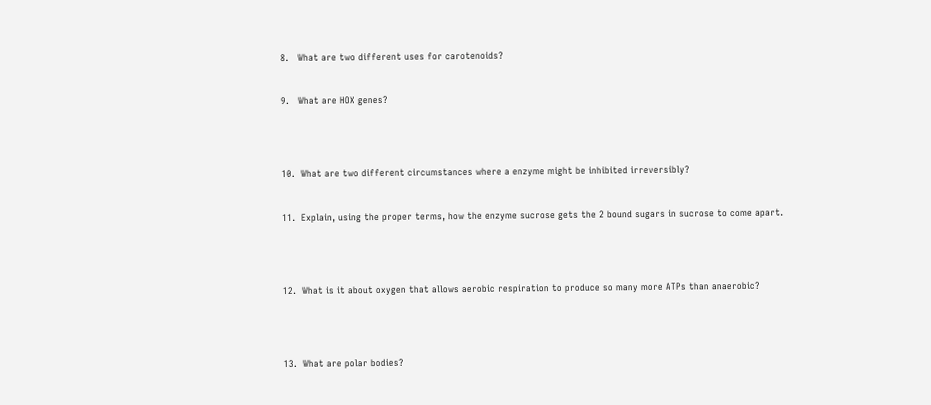8.   What are two different uses for carotenoids?


9.   What are HOX genes?




10.  What are two different circumstances where a enzyme might be inhibited irreversibly?


11.  Explain, using the proper terms, how the enzyme sucrose gets the 2 bound sugars in sucrose to come apart.




12.  What is it about oxygen that allows aerobic respiration to produce so many more ATPs than anaerobic?




13.  What are polar bodies?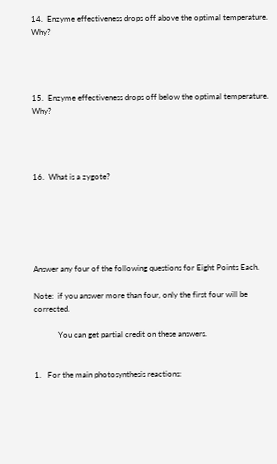14.  Enzyme effectiveness drops off above the optimal temperature.  Why?




15.  Enzyme effectiveness drops off below the optimal temperature.  Why?




16.  What is a zygote?






Answer any four of the following questions for Eight Points Each.

Note:  if you answer more than four, only the first four will be corrected.

            You can get partial credit on these answers.


1.   For the main photosynthesis reactions: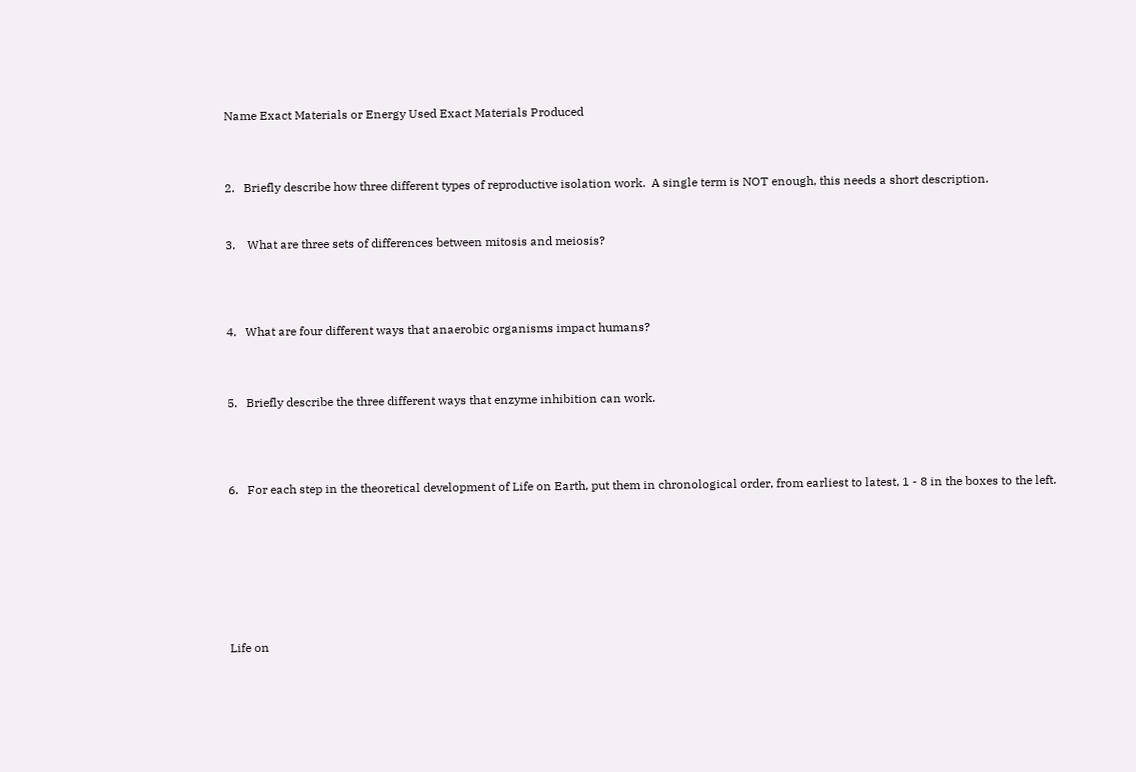Name Exact Materials or Energy Used Exact Materials Produced




2.   Briefly describe how three different types of reproductive isolation work.  A single term is NOT enough, this needs a short description.



3.    What are three sets of differences between mitosis and meiosis?





4.   What are four different ways that anaerobic organisms impact humans?




5.   Briefly describe the three different ways that enzyme inhibition can work.





6.   For each step in the theoretical development of Life on Earth, put them in chronological order, from earliest to latest, 1 - 8 in the boxes to the left.










Life on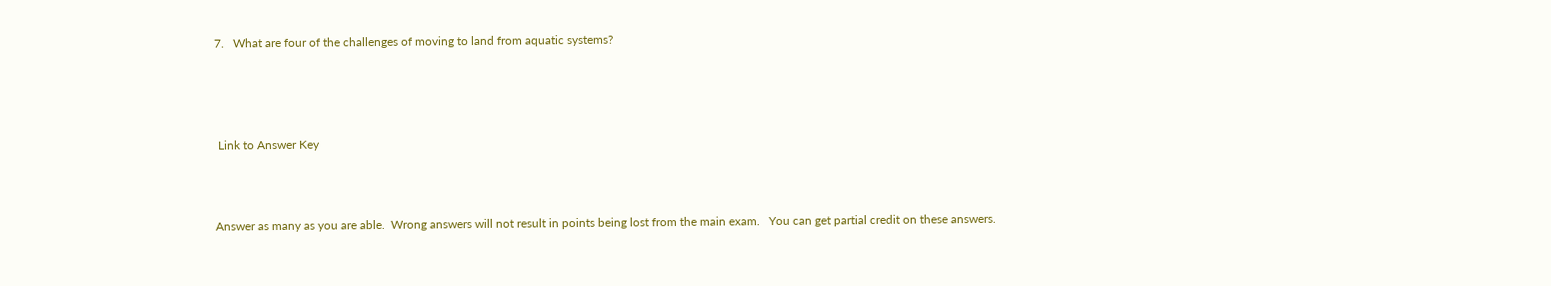7.   What are four of the challenges of moving to land from aquatic systems?




 Link to Answer Key



Answer as many as you are able.  Wrong answers will not result in points being lost from the main exam.   You can get partial credit on these answers.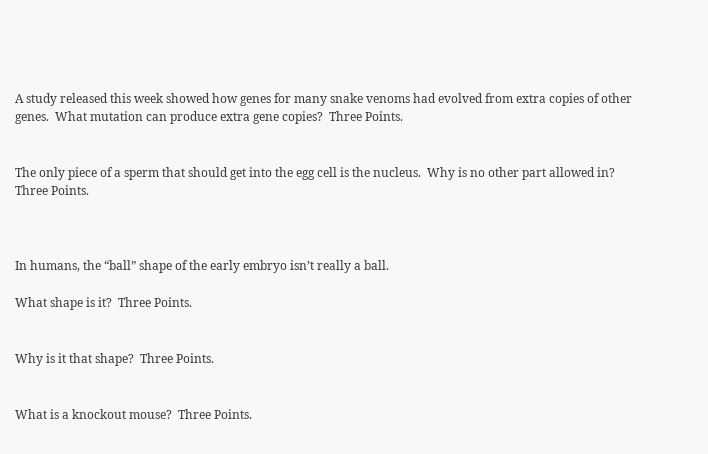A study released this week showed how genes for many snake venoms had evolved from extra copies of other genes.  What mutation can produce extra gene copies?  Three Points.


The only piece of a sperm that should get into the egg cell is the nucleus.  Why is no other part allowed in?  Three Points.



In humans, the “ball” shape of the early embryo isn’t really a ball.

What shape is it?  Three Points.


Why is it that shape?  Three Points.


What is a knockout mouse?  Three Points.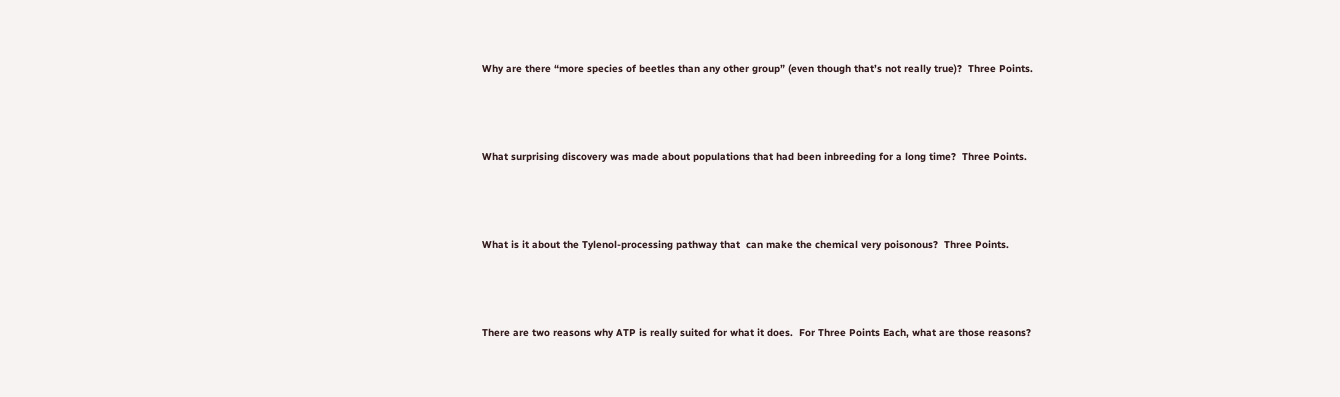Why are there “more species of beetles than any other group” (even though that’s not really true)?  Three Points.



What surprising discovery was made about populations that had been inbreeding for a long time?  Three Points.



What is it about the Tylenol-processing pathway that  can make the chemical very poisonous?  Three Points.



There are two reasons why ATP is really suited for what it does.  For Three Points Each, what are those reasons?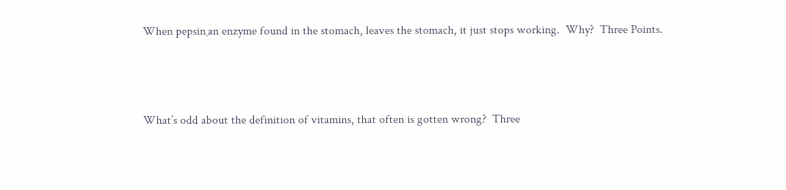When pepsin¸an enzyme found in the stomach, leaves the stomach, it just stops working.  Why?  Three Points.



What’s odd about the definition of vitamins, that often is gotten wrong?  Three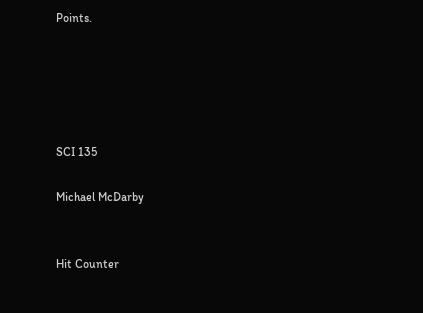Points.





SCI 135

Michael McDarby


Hit Counter